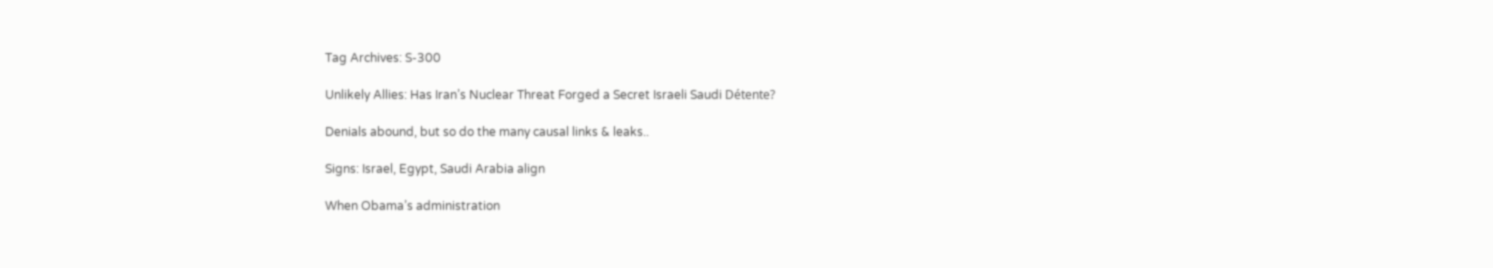Tag Archives: S-300

Unlikely Allies: Has Iran’s Nuclear Threat Forged a Secret Israeli Saudi Détente?

Denials abound, but so do the many causal links & leaks..

Signs: Israel, Egypt, Saudi Arabia align

When Obama’s administration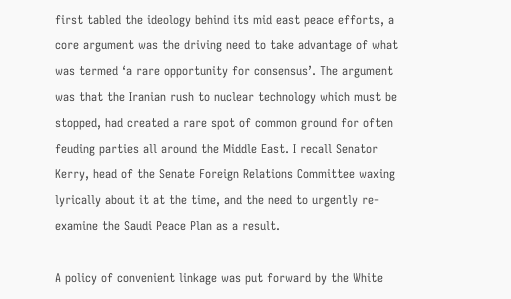first tabled the ideology behind its mid east peace efforts, a core argument was the driving need to take advantage of what was termed ‘a rare opportunity for consensus’. The argument was that the Iranian rush to nuclear technology which must be stopped, had created a rare spot of common ground for often feuding parties all around the Middle East. I recall Senator Kerry, head of the Senate Foreign Relations Committee waxing lyrically about it at the time, and the need to urgently re-examine the Saudi Peace Plan as a result.

A policy of convenient linkage was put forward by the White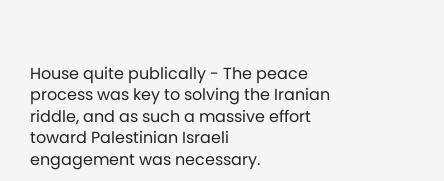House quite publically - The peace process was key to solving the Iranian riddle, and as such a massive effort toward Palestinian Israeli engagement was necessary.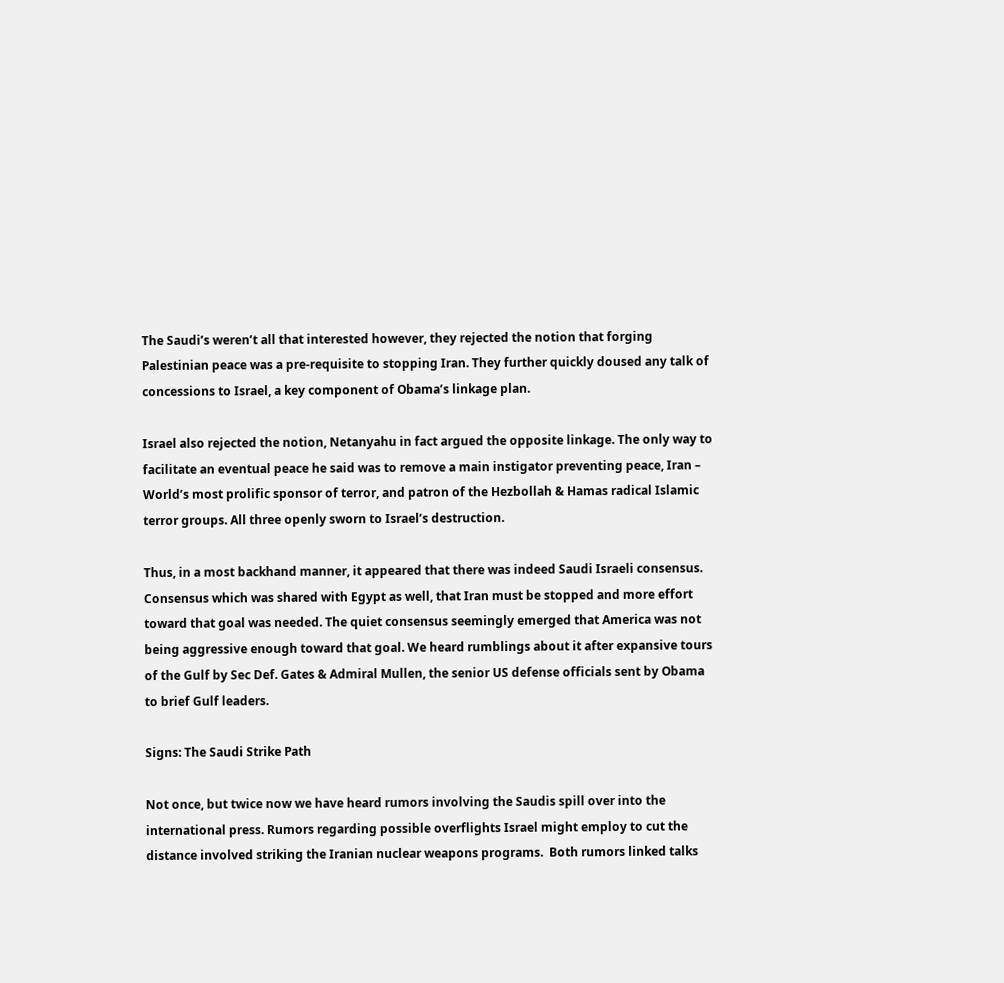The Saudi’s weren’t all that interested however, they rejected the notion that forging Palestinian peace was a pre-requisite to stopping Iran. They further quickly doused any talk of concessions to Israel, a key component of Obama’s linkage plan.

Israel also rejected the notion, Netanyahu in fact argued the opposite linkage. The only way to facilitate an eventual peace he said was to remove a main instigator preventing peace, Iran – World’s most prolific sponsor of terror, and patron of the Hezbollah & Hamas radical Islamic terror groups. All three openly sworn to Israel’s destruction.

Thus, in a most backhand manner, it appeared that there was indeed Saudi Israeli consensus. Consensus which was shared with Egypt as well, that Iran must be stopped and more effort toward that goal was needed. The quiet consensus seemingly emerged that America was not being aggressive enough toward that goal. We heard rumblings about it after expansive tours of the Gulf by Sec Def. Gates & Admiral Mullen, the senior US defense officials sent by Obama to brief Gulf leaders.

Signs: The Saudi Strike Path

Not once, but twice now we have heard rumors involving the Saudis spill over into the international press. Rumors regarding possible overflights Israel might employ to cut the distance involved striking the Iranian nuclear weapons programs.  Both rumors linked talks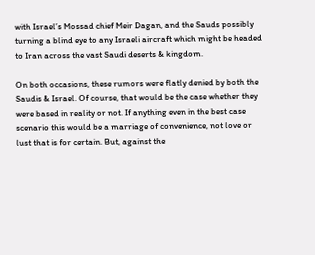with Israel’s Mossad chief Meir Dagan, and the Sauds possibly turning a blind eye to any Israeli aircraft which might be headed to Iran across the vast Saudi deserts & kingdom.

On both occasions, these rumors were flatly denied by both the Saudis & Israel. Of course, that would be the case whether they were based in reality or not. If anything even in the best case scenario this would be a marriage of convenience, not love or lust that is for certain. But, against the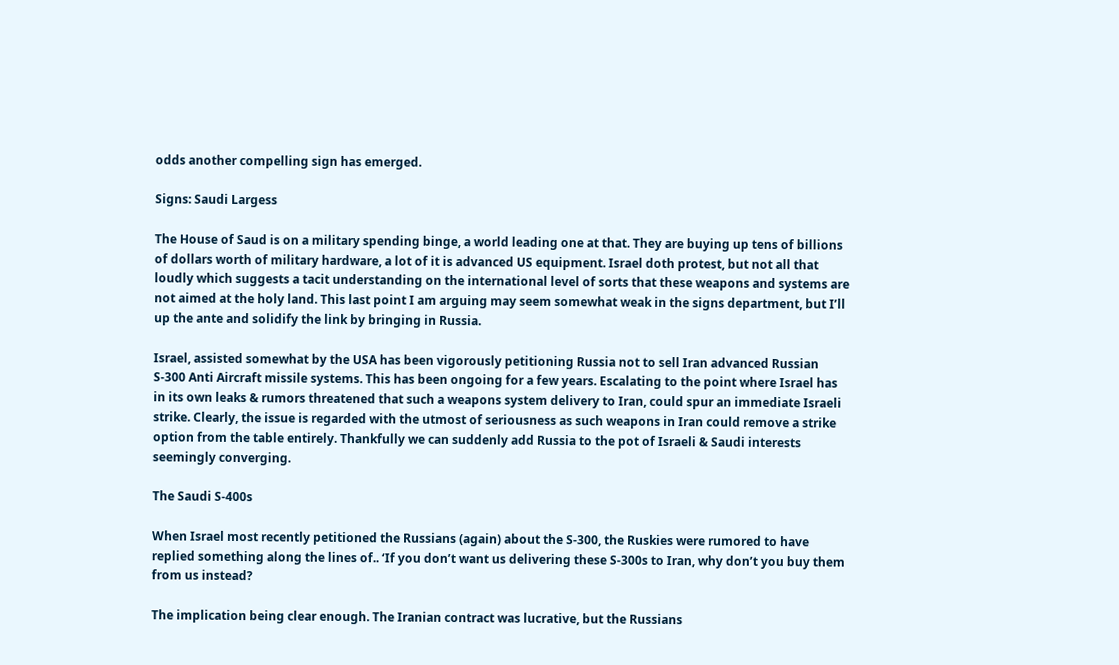odds another compelling sign has emerged.

Signs: Saudi Largess

The House of Saud is on a military spending binge, a world leading one at that. They are buying up tens of billions of dollars worth of military hardware, a lot of it is advanced US equipment. Israel doth protest, but not all that loudly which suggests a tacit understanding on the international level of sorts that these weapons and systems are not aimed at the holy land. This last point I am arguing may seem somewhat weak in the signs department, but I’ll up the ante and solidify the link by bringing in Russia.

Israel, assisted somewhat by the USA has been vigorously petitioning Russia not to sell Iran advanced Russian S-300 Anti Aircraft missile systems. This has been ongoing for a few years. Escalating to the point where Israel has in its own leaks & rumors threatened that such a weapons system delivery to Iran, could spur an immediate Israeli strike. Clearly, the issue is regarded with the utmost of seriousness as such weapons in Iran could remove a strike option from the table entirely. Thankfully we can suddenly add Russia to the pot of Israeli & Saudi interests seemingly converging.

The Saudi S-400s

When Israel most recently petitioned the Russians (again) about the S-300, the Ruskies were rumored to have replied something along the lines of.. ‘If you don’t want us delivering these S-300s to Iran, why don’t you buy them from us instead?

The implication being clear enough. The Iranian contract was lucrative, but the Russians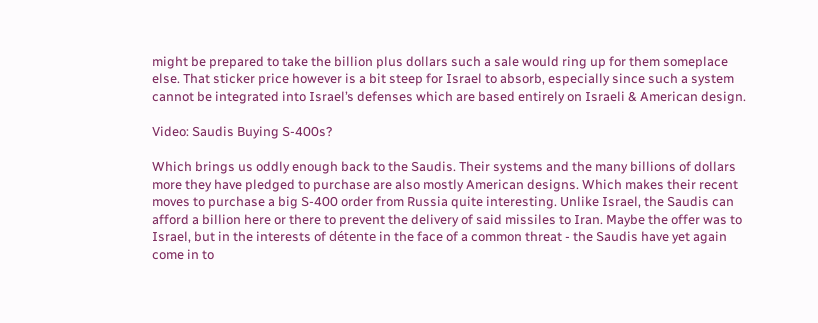might be prepared to take the billion plus dollars such a sale would ring up for them someplace else. That sticker price however is a bit steep for Israel to absorb, especially since such a system cannot be integrated into Israel’s defenses which are based entirely on Israeli & American design.

Video: Saudis Buying S-400s?

Which brings us oddly enough back to the Saudis. Their systems and the many billions of dollars more they have pledged to purchase are also mostly American designs. Which makes their recent moves to purchase a big S-400 order from Russia quite interesting. Unlike Israel, the Saudis can afford a billion here or there to prevent the delivery of said missiles to Iran. Maybe the offer was to Israel, but in the interests of détente in the face of a common threat - the Saudis have yet again come in to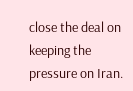close the deal on keeping the pressure on Iran.